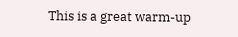This is a great warm-up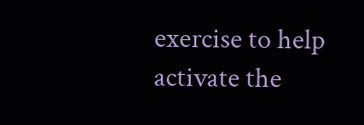exercise to help activate the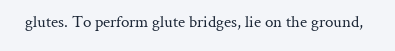glutes. To perform glute bridges, lie on the ground,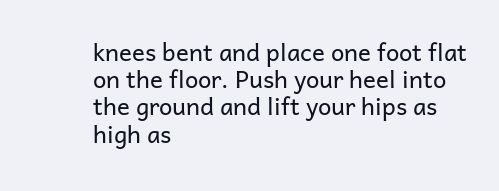knees bent and place one foot flat on the floor. Push your heel into the ground and lift your hips as high as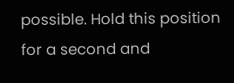possible. Hold this position for a second and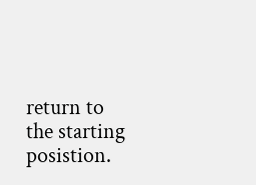return to the starting posistion.